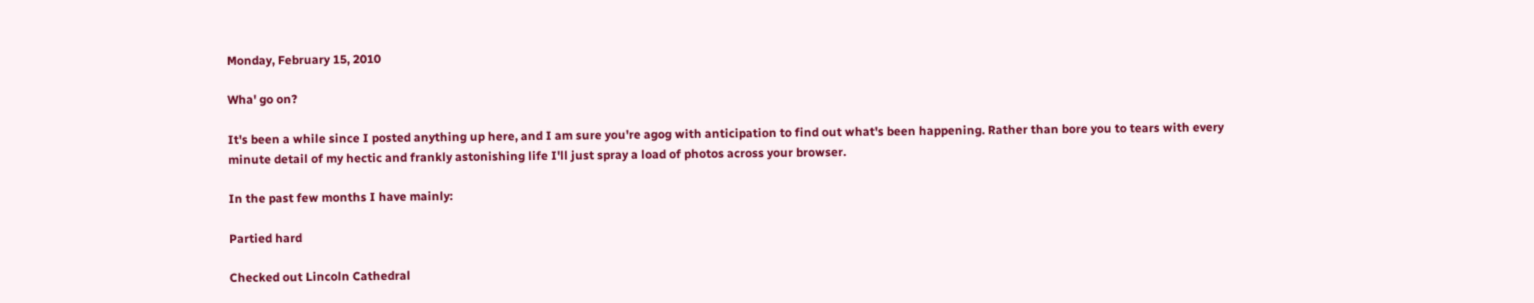Monday, February 15, 2010

Wha' go on?

It's been a while since I posted anything up here, and I am sure you're agog with anticipation to find out what's been happening. Rather than bore you to tears with every minute detail of my hectic and frankly astonishing life I'll just spray a load of photos across your browser.

In the past few months I have mainly:

Partied hard

Checked out Lincoln Cathedral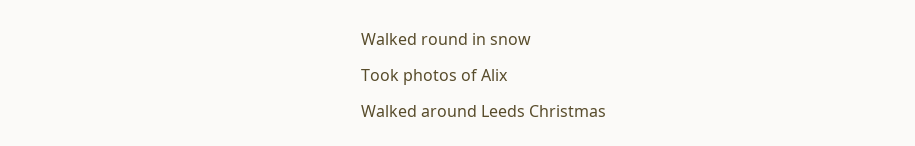Walked round in snow

Took photos of Alix

Walked around Leeds Christmas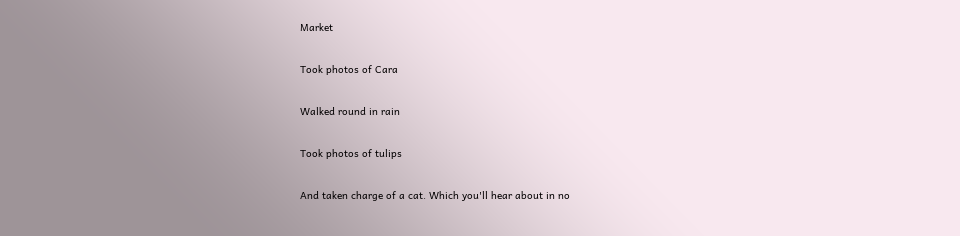Market

Took photos of Cara

Walked round in rain

Took photos of tulips

And taken charge of a cat. Which you'll hear about in no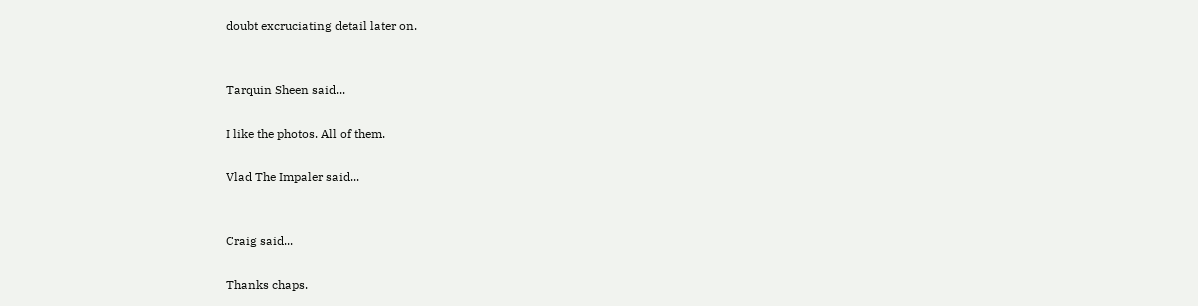doubt excruciating detail later on.


Tarquin Sheen said...

I like the photos. All of them.

Vlad The Impaler said...


Craig said...

Thanks chaps.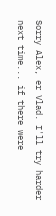Sorry Alex, er Vlad. I'll try harder next time... if there were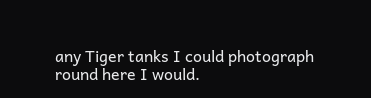any Tiger tanks I could photograph round here I would.